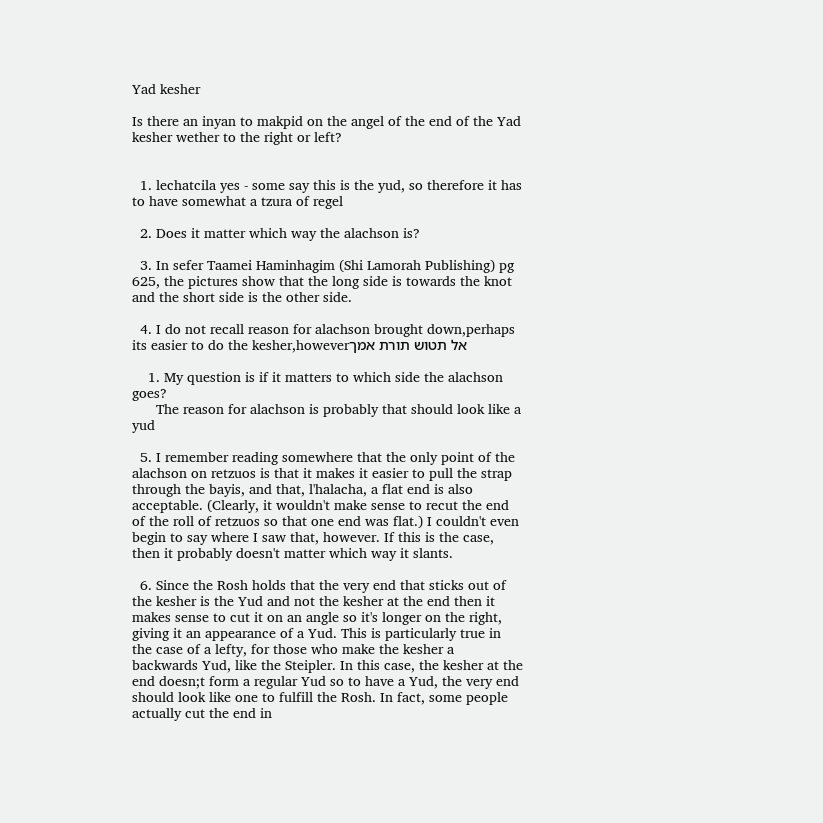Yad kesher

Is there an inyan to makpid on the angel of the end of the Yad kesher wether to the right or left?


  1. lechatcila yes - some say this is the yud, so therefore it has to have somewhat a tzura of regel

  2. Does it matter which way the alachson is?

  3. In sefer Taamei Haminhagim (Shi Lamorah Publishing) pg 625, the pictures show that the long side is towards the knot and the short side is the other side.

  4. I do not recall reason for alachson brought down,perhaps its easier to do the kesher,howeverאל תטוש תורת אמך

    1. My question is if it matters to which side the alachson goes?
      The reason for alachson is probably that should look like a yud

  5. I remember reading somewhere that the only point of the alachson on retzuos is that it makes it easier to pull the strap through the bayis, and that, l'halacha, a flat end is also acceptable. (Clearly, it wouldn't make sense to recut the end of the roll of retzuos so that one end was flat.) I couldn't even begin to say where I saw that, however. If this is the case, then it probably doesn't matter which way it slants.

  6. Since the Rosh holds that the very end that sticks out of the kesher is the Yud and not the kesher at the end then it makes sense to cut it on an angle so it's longer on the right, giving it an appearance of a Yud. This is particularly true in the case of a lefty, for those who make the kesher a backwards Yud, like the Steipler. In this case, the kesher at the end doesn;t form a regular Yud so to have a Yud, the very end should look like one to fulfill the Rosh. In fact, some people actually cut the end in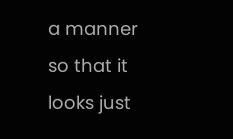a manner so that it looks just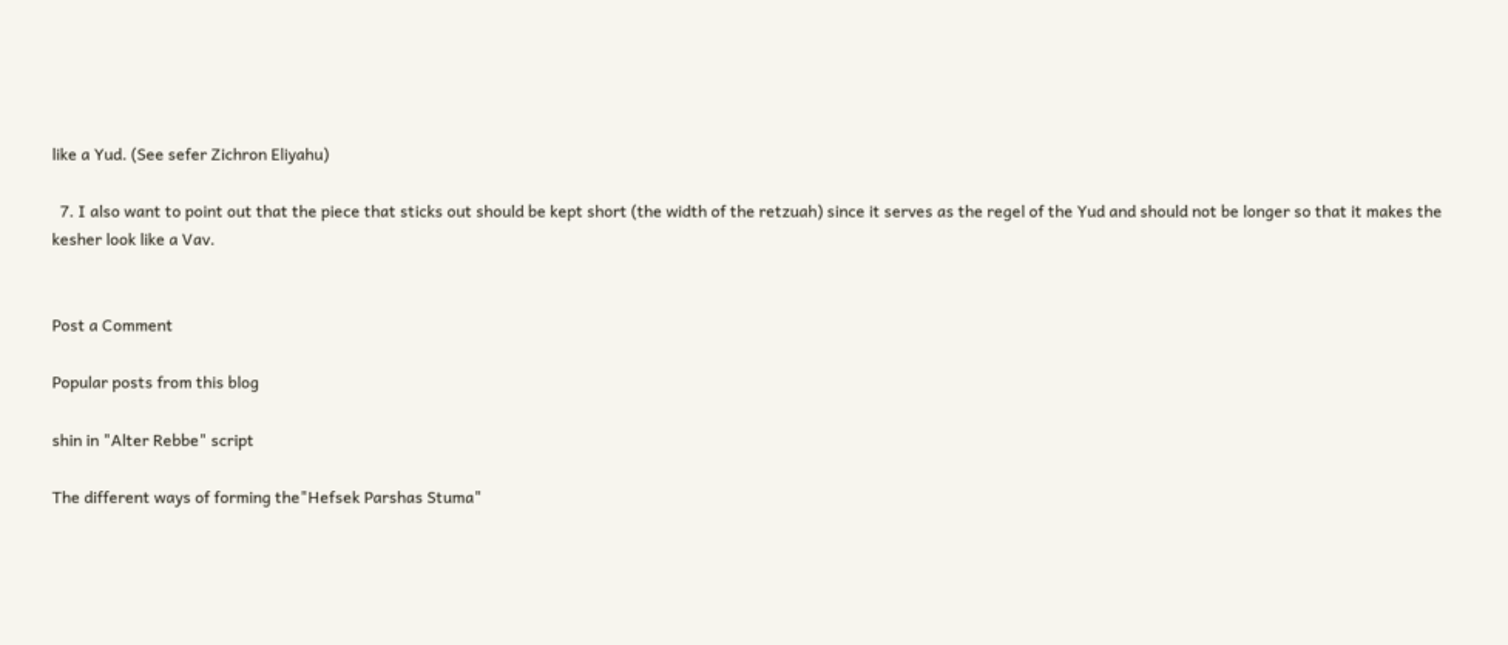like a Yud. (See sefer Zichron Eliyahu)

  7. I also want to point out that the piece that sticks out should be kept short (the width of the retzuah) since it serves as the regel of the Yud and should not be longer so that it makes the kesher look like a Vav.


Post a Comment

Popular posts from this blog

shin in "Alter Rebbe" script

The different ways of forming the"Hefsek Parshas Stuma"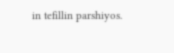in tefillin parshiyos.